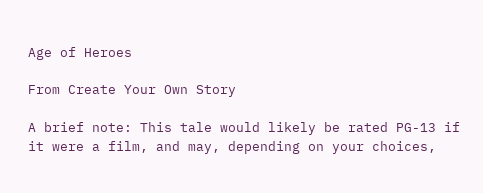Age of Heroes

From Create Your Own Story

A brief note: This tale would likely be rated PG-13 if it were a film, and may, depending on your choices,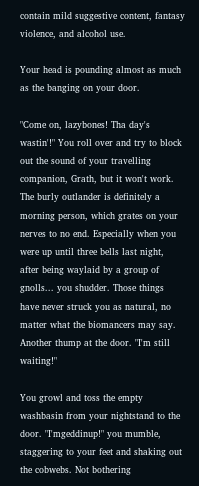contain mild suggestive content, fantasy violence, and alcohol use.

Your head is pounding almost as much as the banging on your door.

"Come on, lazybones! Tha day's wastin'!" You roll over and try to block out the sound of your travelling companion, Grath, but it won't work. The burly outlander is definitely a morning person, which grates on your nerves to no end. Especially when you were up until three bells last night, after being waylaid by a group of gnolls... you shudder. Those things have never struck you as natural, no matter what the biomancers may say. Another thump at the door. "I'm still waiting!"

You growl and toss the empty washbasin from your nightstand to the door. "I'mgeddinup!" you mumble, staggering to your feet and shaking out the cobwebs. Not bothering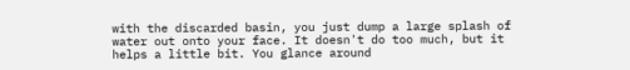with the discarded basin, you just dump a large splash of water out onto your face. It doesn't do too much, but it helps a little bit. You glance around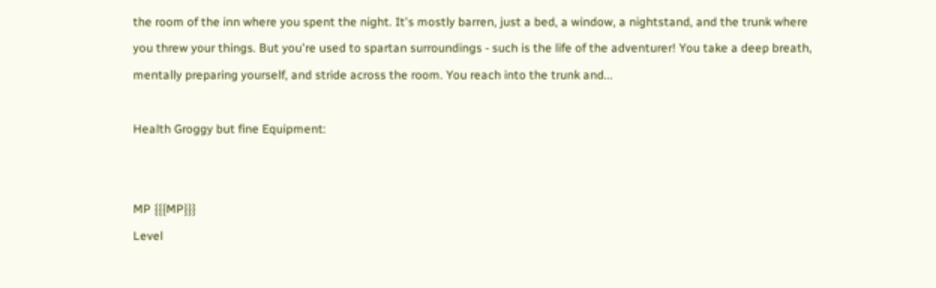the room of the inn where you spent the night. It's mostly barren, just a bed, a window, a nightstand, and the trunk where you threw your things. But you're used to spartan surroundings - such is the life of the adventurer! You take a deep breath, mentally preparing yourself, and stride across the room. You reach into the trunk and...

Health Groggy but fine Equipment:


MP {{{MP}}}
Level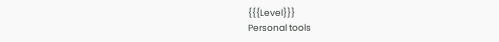{{{Level}}}
Personal tools